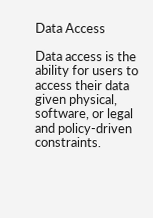Data Access

Data access is the ability for users to access their data given physical, software, or legal and policy-driven constraints.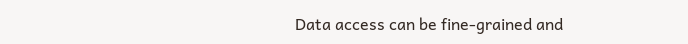Data access can be fine-grained and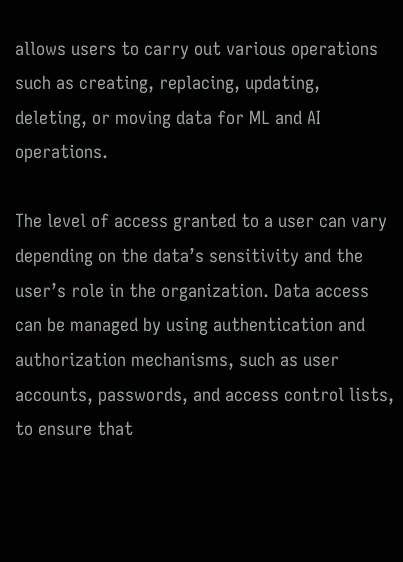allows users to carry out various operations such as creating, replacing, updating, deleting, or moving data for ML and AI operations.

The level of access granted to a user can vary depending on the data’s sensitivity and the user’s role in the organization. Data access can be managed by using authentication and authorization mechanisms, such as user accounts, passwords, and access control lists, to ensure that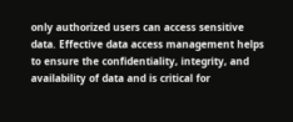only authorized users can access sensitive data. Effective data access management helps to ensure the confidentiality, integrity, and availability of data and is critical for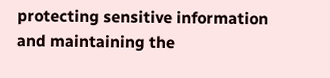protecting sensitive information and maintaining the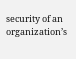security of an organization’s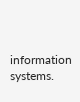information systems.